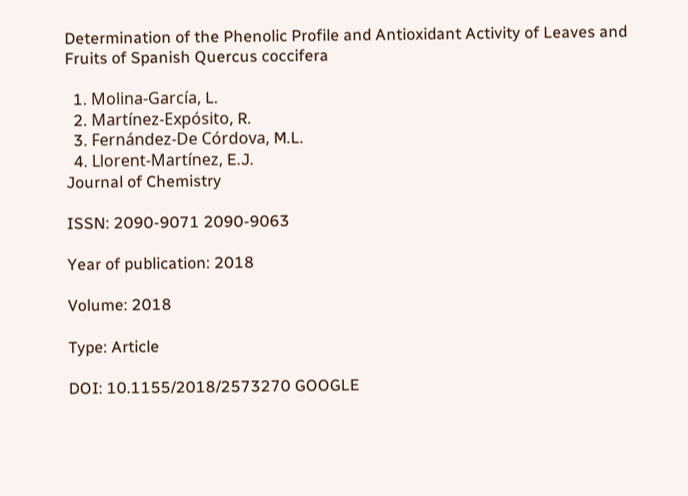Determination of the Phenolic Profile and Antioxidant Activity of Leaves and Fruits of Spanish Quercus coccifera

  1. Molina-García, L.
  2. Martínez-Expósito, R.
  3. Fernández-De Córdova, M.L.
  4. Llorent-Martínez, E.J.
Journal of Chemistry

ISSN: 2090-9071 2090-9063

Year of publication: 2018

Volume: 2018

Type: Article

DOI: 10.1155/2018/2573270 GOOGLE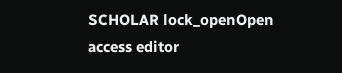SCHOLAR lock_openOpen access editor